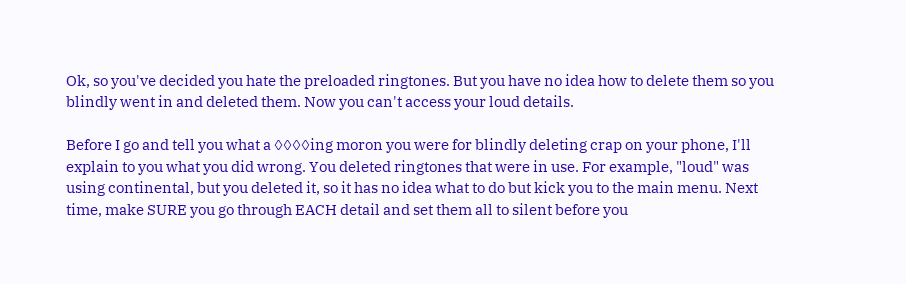Ok, so you've decided you hate the preloaded ringtones. But you have no idea how to delete them so you blindly went in and deleted them. Now you can't access your loud details.

Before I go and tell you what a ◊◊◊◊ing moron you were for blindly deleting crap on your phone, I'll explain to you what you did wrong. You deleted ringtones that were in use. For example, "loud" was using continental, but you deleted it, so it has no idea what to do but kick you to the main menu. Next time, make SURE you go through EACH detail and set them all to silent before you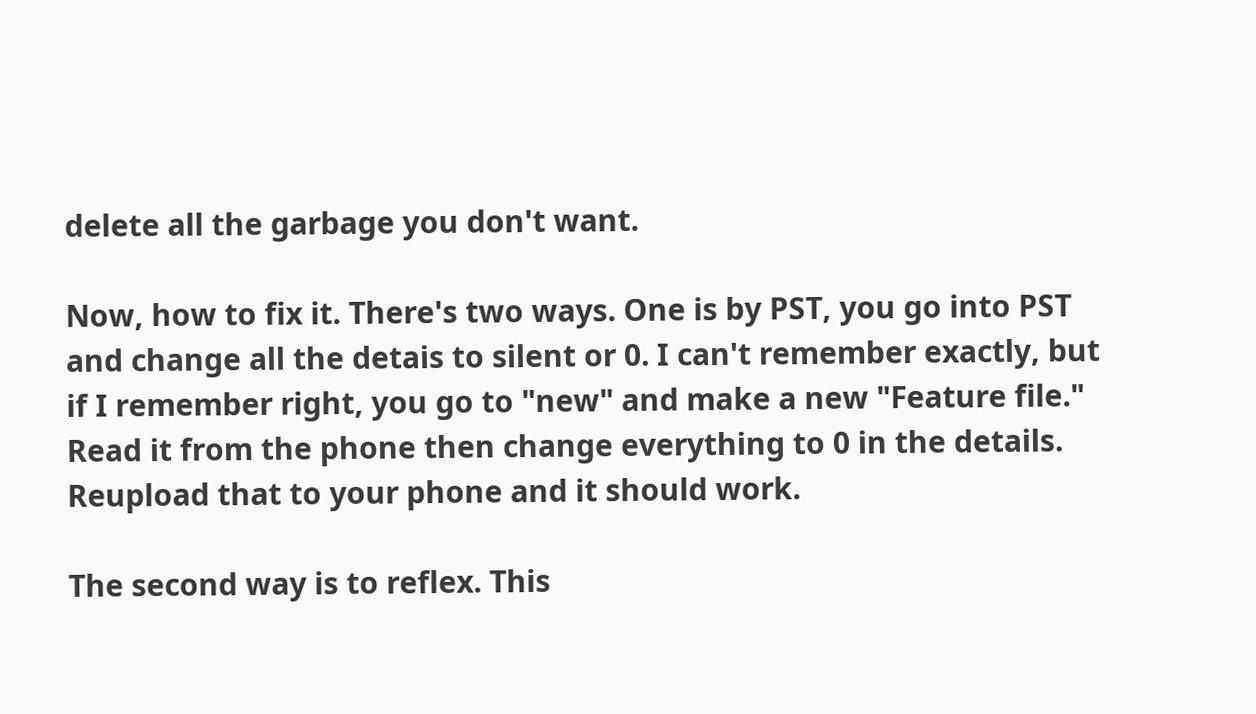delete all the garbage you don't want.

Now, how to fix it. There's two ways. One is by PST, you go into PST and change all the detais to silent or 0. I can't remember exactly, but if I remember right, you go to "new" and make a new "Feature file." Read it from the phone then change everything to 0 in the details. Reupload that to your phone and it should work.

The second way is to reflex. This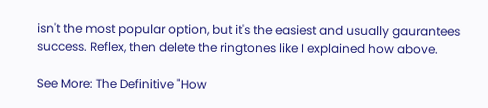isn't the most popular option, but it's the easiest and usually gaurantees success. Reflex, then delete the ringtones like I explained how above.

See More: The Definitive "How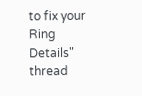to fix your Ring Details" thread